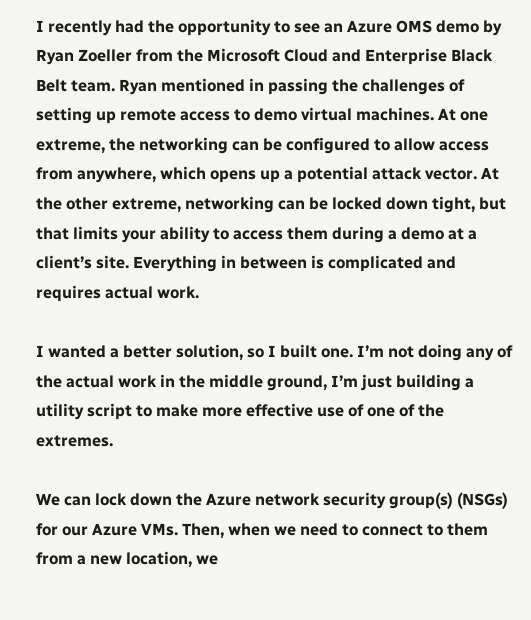I recently had the opportunity to see an Azure OMS demo by Ryan Zoeller from the Microsoft Cloud and Enterprise Black Belt team. Ryan mentioned in passing the challenges of setting up remote access to demo virtual machines. At one extreme, the networking can be configured to allow access from anywhere, which opens up a potential attack vector. At the other extreme, networking can be locked down tight, but that limits your ability to access them during a demo at a client’s site. Everything in between is complicated and requires actual work.

I wanted a better solution, so I built one. I’m not doing any of the actual work in the middle ground, I’m just building a utility script to make more effective use of one of the extremes.

We can lock down the Azure network security group(s) (NSGs) for our Azure VMs. Then, when we need to connect to them from a new location, we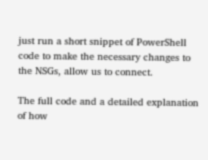just run a short snippet of PowerShell code to make the necessary changes to the NSGs, allow us to connect.

The full code and a detailed explanation of how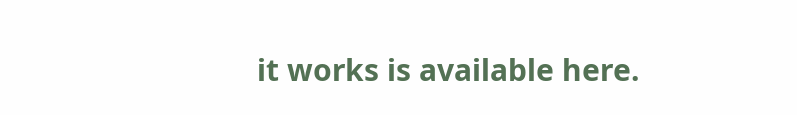it works is available here.